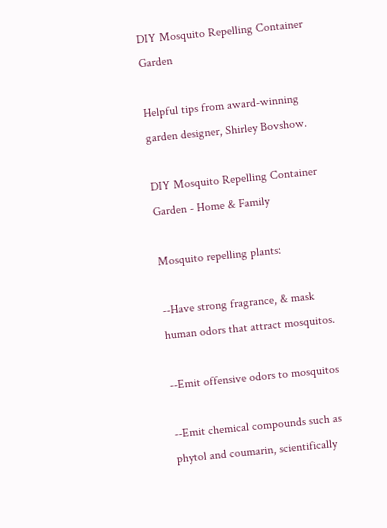DIY Mosquito Repelling Container Garden

Helpful tips from award-winning garden designer, Shirley Bovshow.

DIY Mosquito Repelling Container Garden - Home & Family

Mosquito repelling plants:

--Have strong fragrance, & mask human odors that attract mosquitos.

--Emit offensive odors to mosquitos

--Emit chemical compounds such as phytol and coumarin, scientifically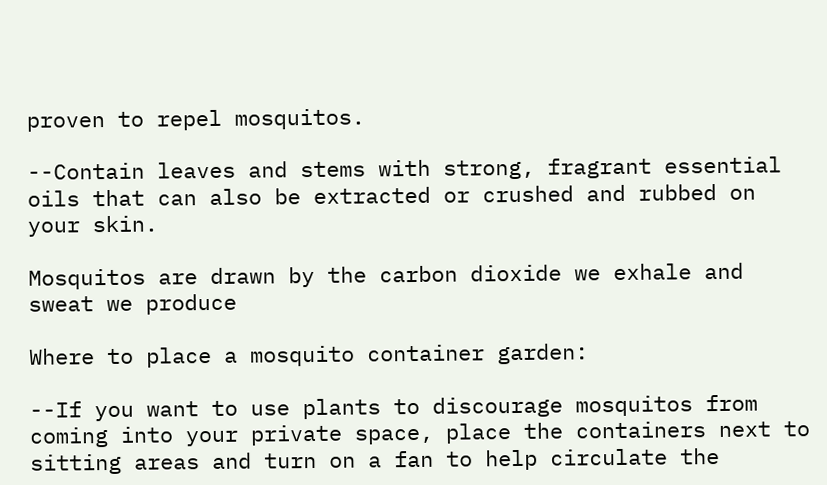proven to repel mosquitos.

--Contain leaves and stems with strong, fragrant essential oils that can also be extracted or crushed and rubbed on your skin.

Mosquitos are drawn by the carbon dioxide we exhale and sweat we produce

Where to place a mosquito container garden:

--If you want to use plants to discourage mosquitos from coming into your private space, place the containers next to sitting areas and turn on a fan to help circulate the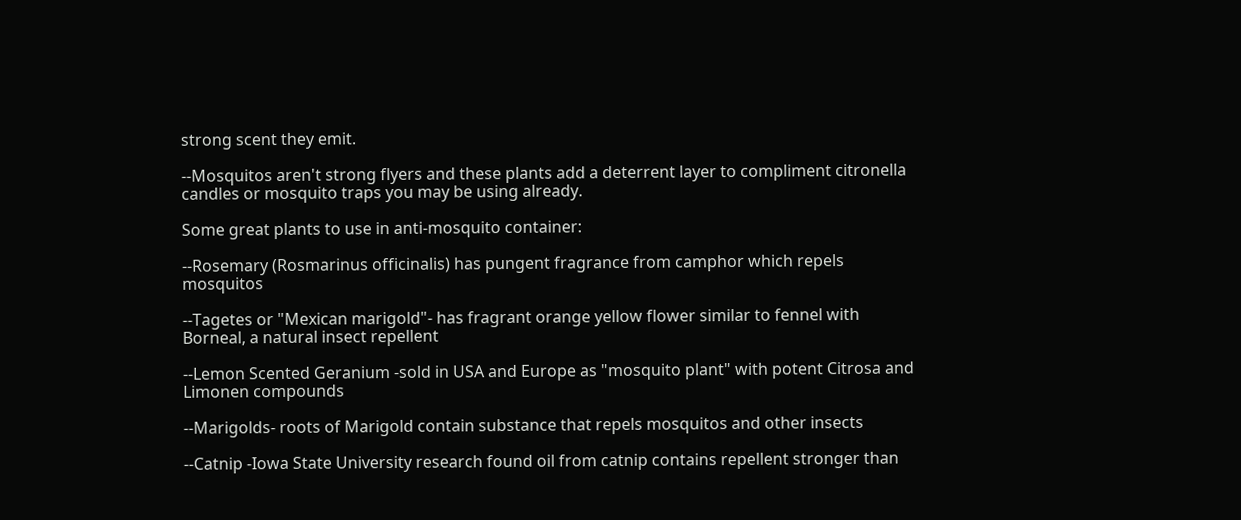strong scent they emit.

--Mosquitos aren't strong flyers and these plants add a deterrent layer to compliment citronella candles or mosquito traps you may be using already.

Some great plants to use in anti-mosquito container:

--Rosemary (Rosmarinus officinalis) has pungent fragrance from camphor which repels mosquitos

--Tagetes or "Mexican marigold"- has fragrant orange yellow flower similar to fennel with Borneal, a natural insect repellent

--Lemon Scented Geranium -sold in USA and Europe as "mosquito plant" with potent Citrosa and Limonen compounds

--Marigolds- roots of Marigold contain substance that repels mosquitos and other insects

--Catnip -Iowa State University research found oil from catnip contains repellent stronger than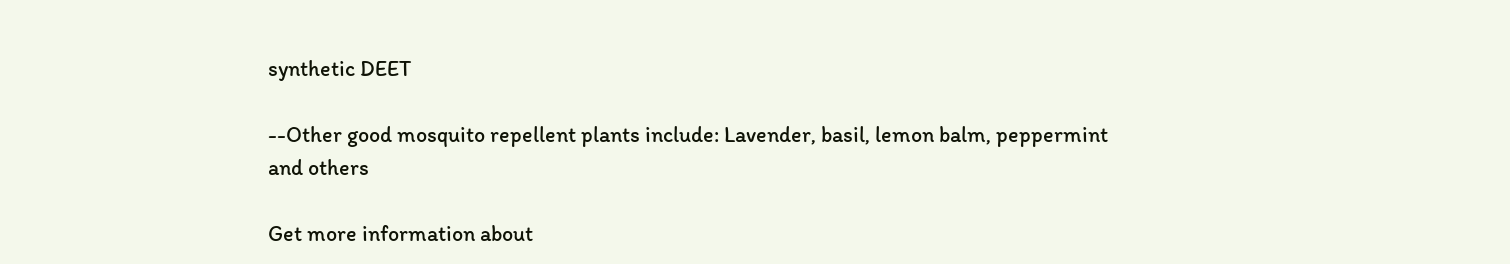synthetic DEET

--Other good mosquito repellent plants include: Lavender, basil, lemon balm, peppermint and others

Get more information about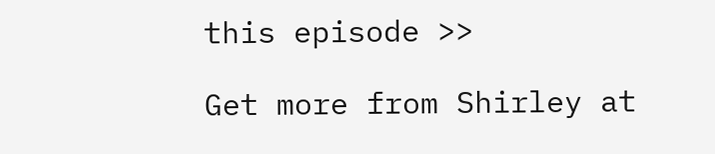this episode >>

Get more from Shirley at